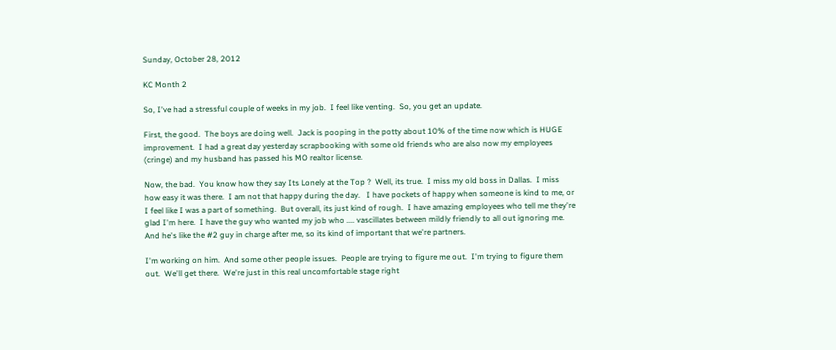Sunday, October 28, 2012

KC Month 2

So, I've had a stressful couple of weeks in my job.  I feel like venting.  So, you get an update.

First, the good.  The boys are doing well.  Jack is pooping in the potty about 10% of the time now which is HUGE improvement.  I had a great day yesterday scrapbooking with some old friends who are also now my employees (cringe) and my husband has passed his MO realtor license.

Now, the bad.  You know how they say Its Lonely at the Top ?  Well, its true.  I miss my old boss in Dallas.  I miss how easy it was there.  I am not that happy during the day.   I have pockets of happy when someone is kind to me, or I feel like I was a part of something.  But overall, its just kind of rough.  I have amazing employees who tell me they're glad I'm here.  I have the guy who wanted my job who .... vascillates between mildly friendly to all out ignoring me.  And he's like the #2 guy in charge after me, so its kind of important that we're partners.

I'm working on him.  And some other people issues.  People are trying to figure me out.  I'm trying to figure them out.  We'll get there.  We're just in this real uncomfortable stage right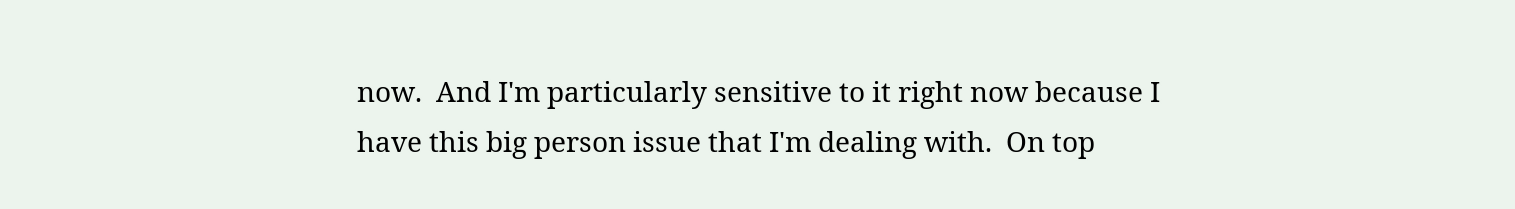now.  And I'm particularly sensitive to it right now because I have this big person issue that I'm dealing with.  On top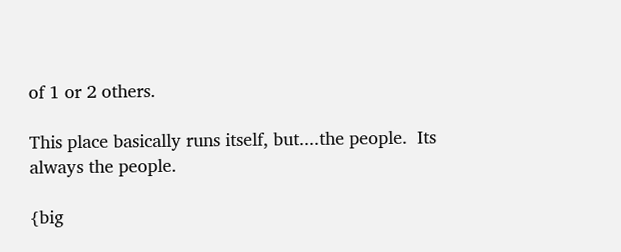of 1 or 2 others.

This place basically runs itself, but....the people.  Its always the people.

{big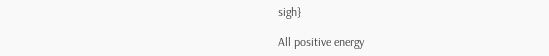sigh}

All positive energy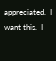appreciated.  I want this.  I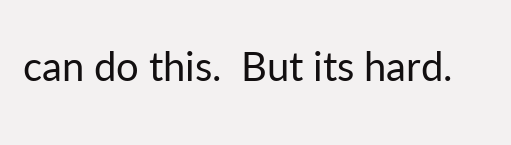can do this.  But its hard.